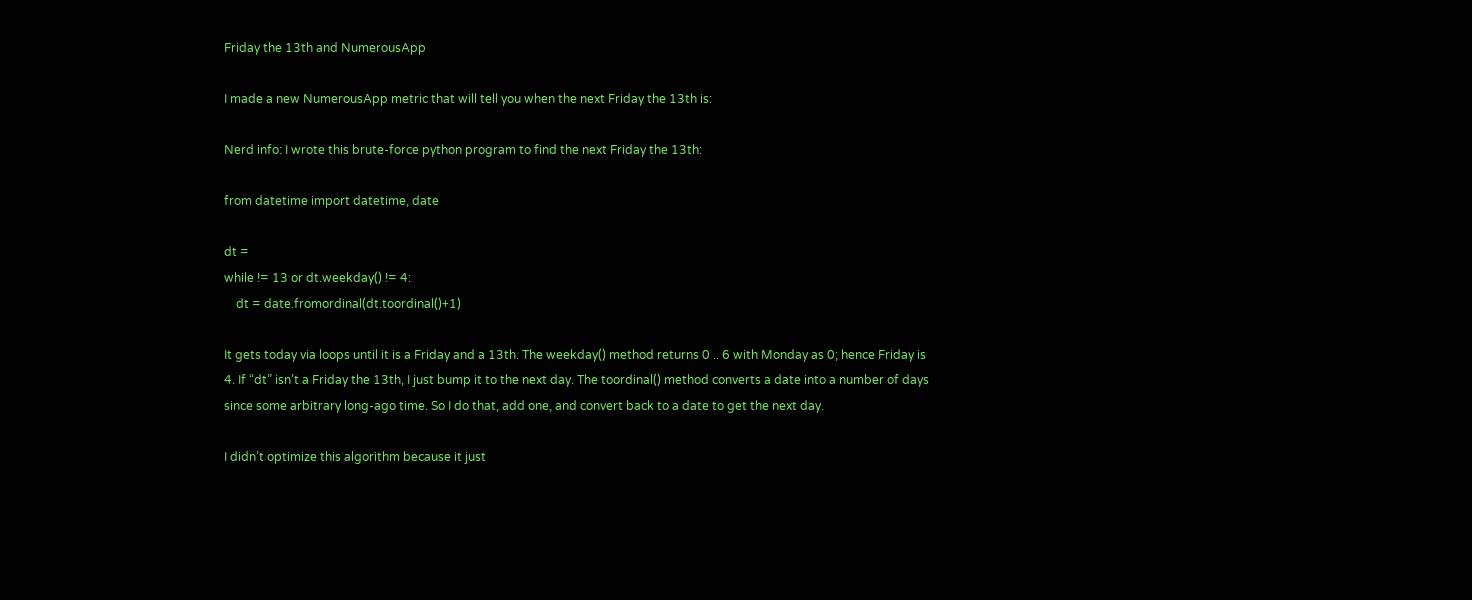Friday the 13th and NumerousApp

I made a new NumerousApp metric that will tell you when the next Friday the 13th is:

Nerd info: I wrote this brute-force python program to find the next Friday the 13th:

from datetime import datetime, date

dt =
while != 13 or dt.weekday() != 4:
    dt = date.fromordinal(dt.toordinal()+1)

It gets today via loops until it is a Friday and a 13th. The weekday() method returns 0 .. 6 with Monday as 0; hence Friday is 4. If “dt” isn’t a Friday the 13th, I just bump it to the next day. The toordinal() method converts a date into a number of days since some arbitrary long-ago time. So I do that, add one, and convert back to a date to get the next day.

I didn’t optimize this algorithm because it just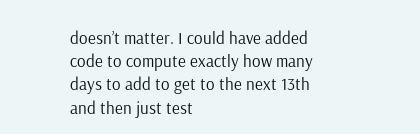doesn’t matter. I could have added code to compute exactly how many days to add to get to the next 13th and then just test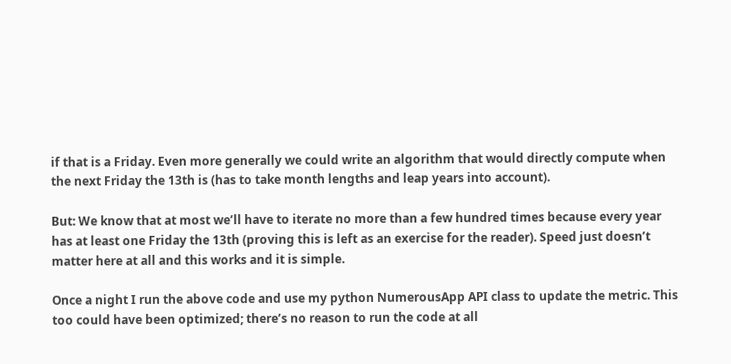if that is a Friday. Even more generally we could write an algorithm that would directly compute when the next Friday the 13th is (has to take month lengths and leap years into account).

But: We know that at most we’ll have to iterate no more than a few hundred times because every year has at least one Friday the 13th (proving this is left as an exercise for the reader). Speed just doesn’t matter here at all and this works and it is simple.

Once a night I run the above code and use my python NumerousApp API class to update the metric. This too could have been optimized; there’s no reason to run the code at all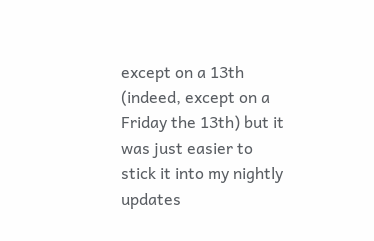except on a 13th (indeed, except on a Friday the 13th) but it was just easier to stick it into my nightly updates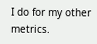I do for my other metrics.